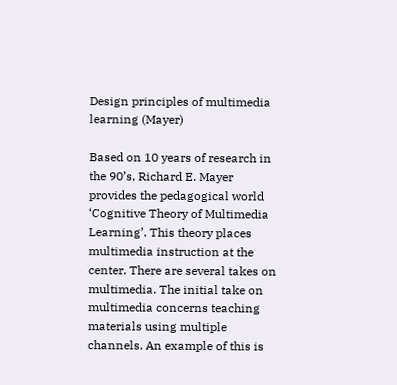Design principles of multimedia learning (Mayer)

Based on 10 years of research in the 90’s, Richard E. Mayer provides the pedagogical world ‘Cognitive Theory of Multimedia Learning’. This theory places multimedia instruction at the center. There are several takes on multimedia. The initial take on multimedia concerns teaching materials using multiple channels. An example of this is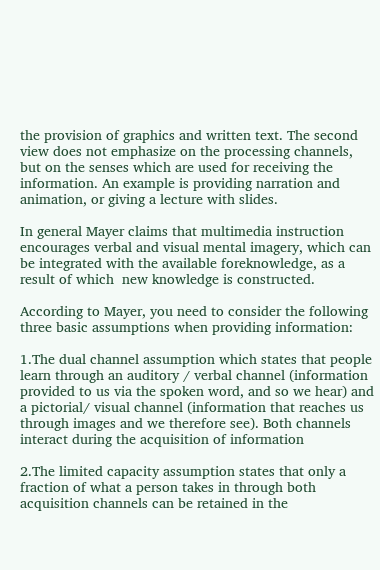the provision of graphics and written text. The second view does not emphasize on the processing channels, but on the senses which are used for receiving the information. An example is providing narration and animation, or giving a lecture with slides.

In general Mayer claims that multimedia instruction encourages verbal and visual mental imagery, which can be integrated with the available foreknowledge, as a result of which  new knowledge is constructed.

According to Mayer, you need to consider the following three basic assumptions when providing information:

1.The dual channel assumption which states that people learn through an auditory / verbal channel (information provided to us via the spoken word, and so we hear) and a pictorial/ visual channel (information that reaches us through images and we therefore see). Both channels interact during the acquisition of information

2.The limited capacity assumption states that only a fraction of what a person takes in through both acquisition channels can be retained in the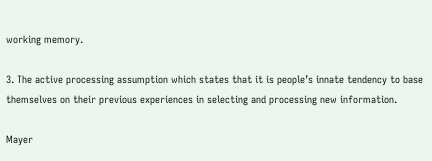working memory.

3. The active processing assumption which states that it is people’s innate tendency to base themselves on their previous experiences in selecting and processing new information.

Mayer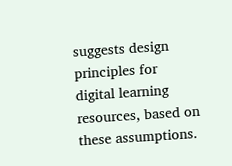suggests design principles for digital learning resources, based on these assumptions.